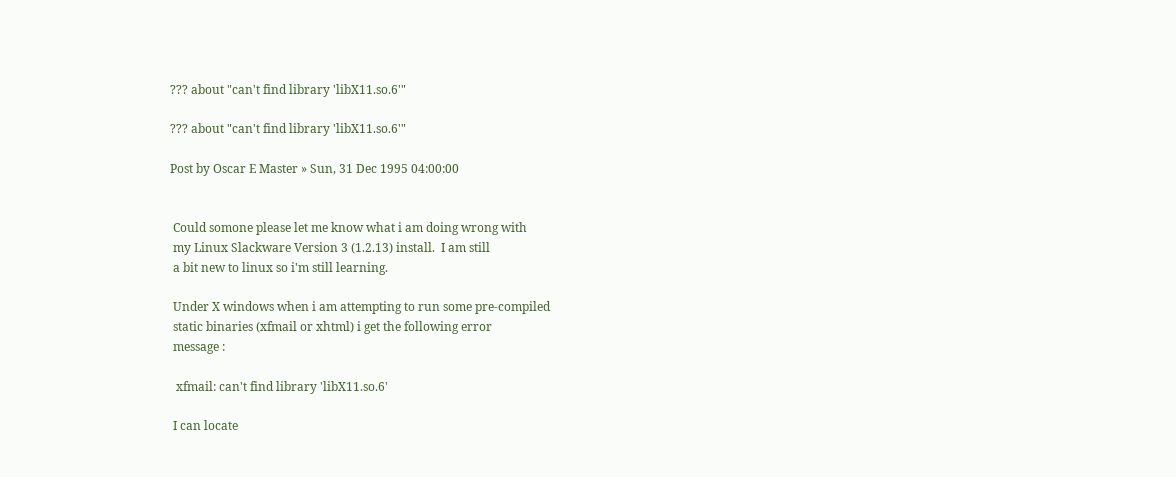??? about "can't find library 'libX11.so.6'"

??? about "can't find library 'libX11.so.6'"

Post by Oscar E Master » Sun, 31 Dec 1995 04:00:00


 Could somone please let me know what i am doing wrong with
 my Linux Slackware Version 3 (1.2.13) install.  I am still
 a bit new to linux so i'm still learning.

 Under X windows when i am attempting to run some pre-compiled
 static binaries (xfmail or xhtml) i get the following error
 message :

  xfmail: can't find library 'libX11.so.6'

 I can locate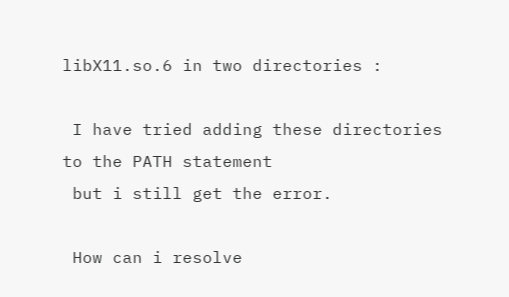libX11.so.6 in two directories :

 I have tried adding these directories to the PATH statement
 but i still get the error.

 How can i resolve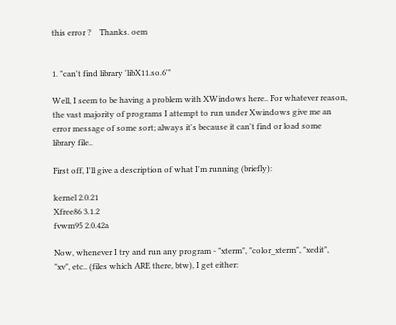this error ?    Thanks. oem


1. "can't find library 'libX11.so.6'"

Well, I seem to be having a problem with XWindows here.. For whatever reason,
the vast majority of programs I attempt to run under Xwindows give me an
error message of some sort; always it's because it can't find or load some
library file..

First off, I'll give a description of what I'm running (briefly):

kernel 2.0.21
Xfree86 3.1.2
fvwm95 2.0.42a

Now, whenever I try and run any program - "xterm", "color_xterm", "xedit",
"xv", etc.. (files which ARE there, btw), I get either: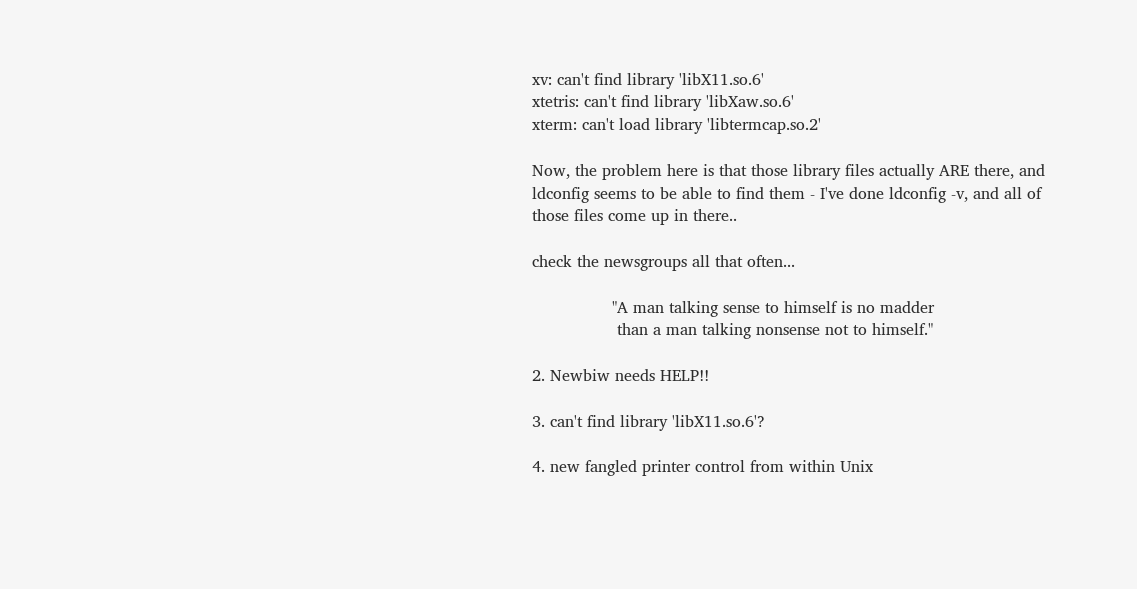xv: can't find library 'libX11.so.6'
xtetris: can't find library 'libXaw.so.6'
xterm: can't load library 'libtermcap.so.2'

Now, the problem here is that those library files actually ARE there, and
ldconfig seems to be able to find them - I've done ldconfig -v, and all of
those files come up in there..

check the newsgroups all that often...

                "A man talking sense to himself is no madder
                 than a man talking nonsense not to himself."

2. Newbiw needs HELP!!

3. can't find library 'libX11.so.6'?

4. new fangled printer control from within Unix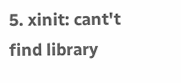5. xinit: cant't find library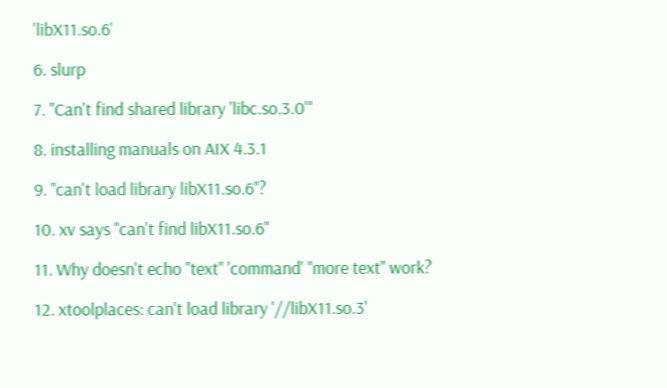'libX11.so.6'

6. slurp

7. "Can't find shared library 'libc.so.3.0'"

8. installing manuals on AIX 4.3.1

9. "can't load library libX11.so.6"?

10. xv says "can't find libX11.so.6"

11. Why doesn't echo "text" 'command' "more text" work?

12. xtoolplaces: can't load library '//libX11.so.3'